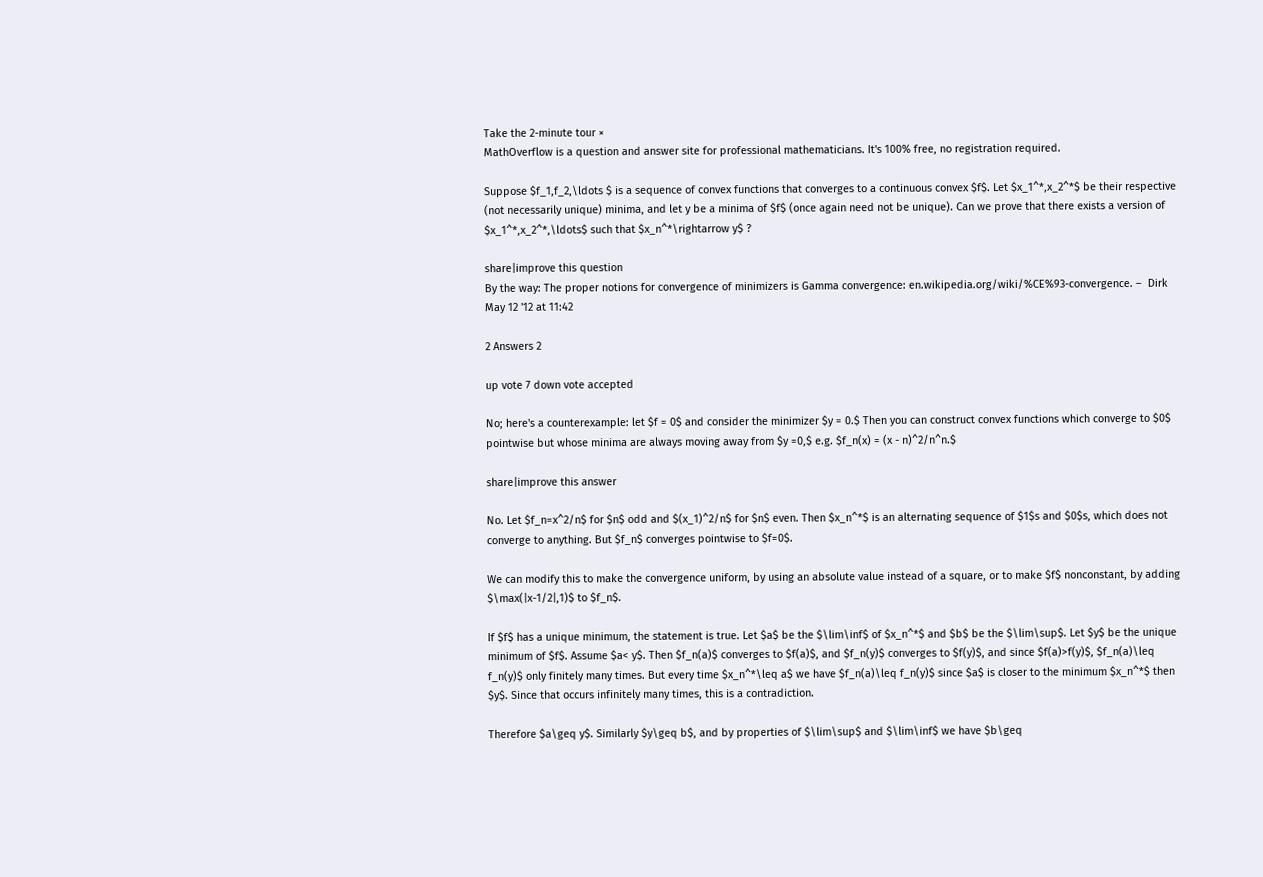Take the 2-minute tour ×
MathOverflow is a question and answer site for professional mathematicians. It's 100% free, no registration required.

Suppose $f_1,f_2,\ldots $ is a sequence of convex functions that converges to a continuous convex $f$. Let $x_1^*,x_2^*$ be their respective (not necessarily unique) minima, and let y be a minima of $f$ (once again need not be unique). Can we prove that there exists a version of $x_1^*,x_2^*,\ldots$ such that $x_n^*\rightarrow y$ ?

share|improve this question
By the way: The proper notions for convergence of minimizers is Gamma convergence: en.wikipedia.org/wiki/%CE%93-convergence. –  Dirk May 12 '12 at 11:42

2 Answers 2

up vote 7 down vote accepted

No; here's a counterexample: let $f = 0$ and consider the minimizer $y = 0.$ Then you can construct convex functions which converge to $0$ pointwise but whose minima are always moving away from $y =0,$ e.g. $f_n(x) = (x - n)^2/n^n.$

share|improve this answer

No. Let $f_n=x^2/n$ for $n$ odd and $(x_1)^2/n$ for $n$ even. Then $x_n^*$ is an alternating sequence of $1$s and $0$s, which does not converge to anything. But $f_n$ converges pointwise to $f=0$.

We can modify this to make the convergence uniform, by using an absolute value instead of a square, or to make $f$ nonconstant, by adding $\max(|x-1/2|,1)$ to $f_n$.

If $f$ has a unique minimum, the statement is true. Let $a$ be the $\lim\inf$ of $x_n^*$ and $b$ be the $\lim\sup$. Let $y$ be the unique minimum of $f$. Assume $a< y$. Then $f_n(a)$ converges to $f(a)$, and $f_n(y)$ converges to $f(y)$, and since $f(a)>f(y)$, $f_n(a)\leq f_n(y)$ only finitely many times. But every time $x_n^*\leq a$ we have $f_n(a)\leq f_n(y)$ since $a$ is closer to the minimum $x_n^*$ then $y$. Since that occurs infinitely many times, this is a contradiction.

Therefore $a\geq y$. Similarly $y\geq b$, and by properties of $\lim\sup$ and $\lim\inf$ we have $b\geq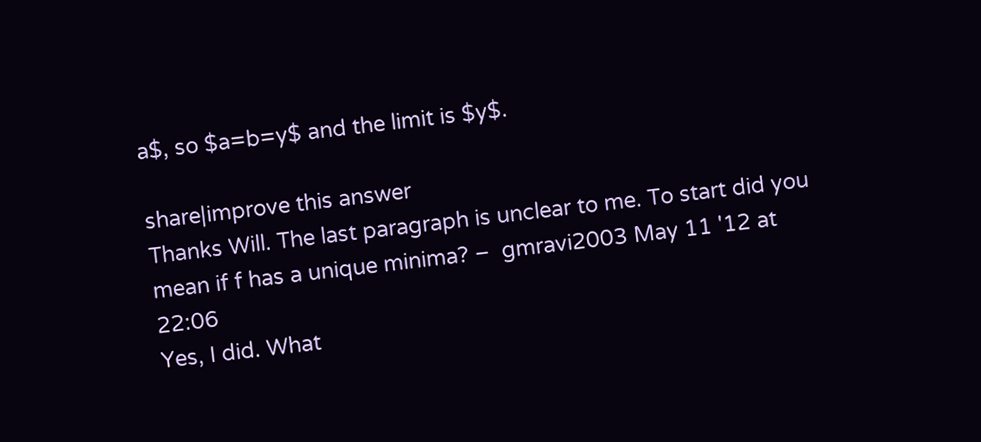a$, so $a=b=y$ and the limit is $y$.

share|improve this answer
Thanks Will. The last paragraph is unclear to me. To start did you mean if f has a unique minima? –  gmravi2003 May 11 '12 at 22:06
Yes, I did. What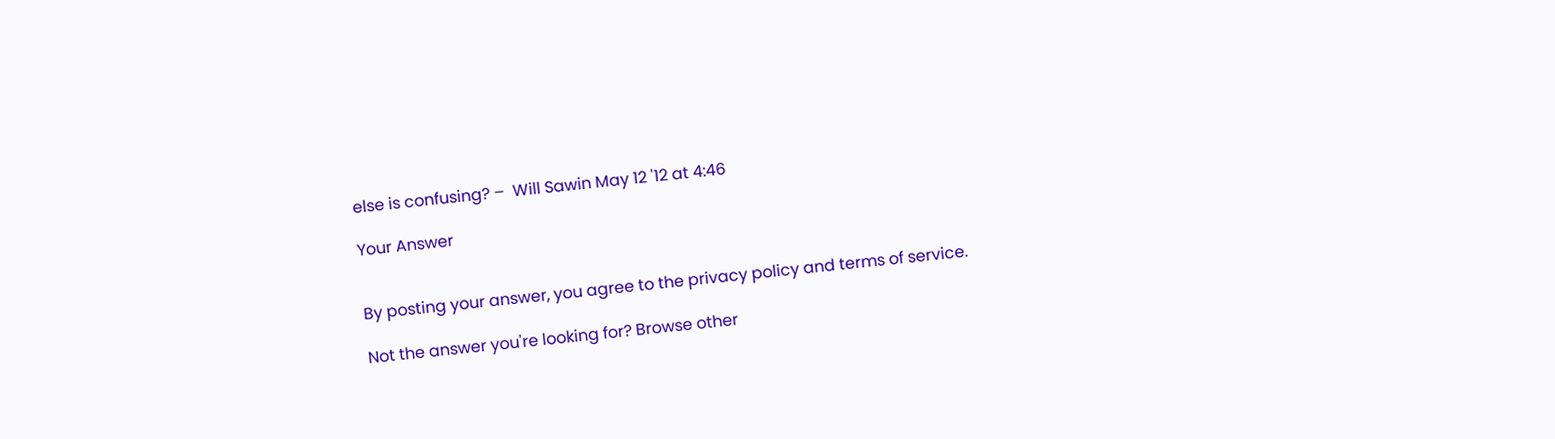else is confusing? –  Will Sawin May 12 '12 at 4:46

Your Answer


By posting your answer, you agree to the privacy policy and terms of service.

Not the answer you're looking for? Browse other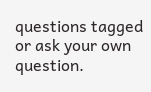questions tagged or ask your own question.